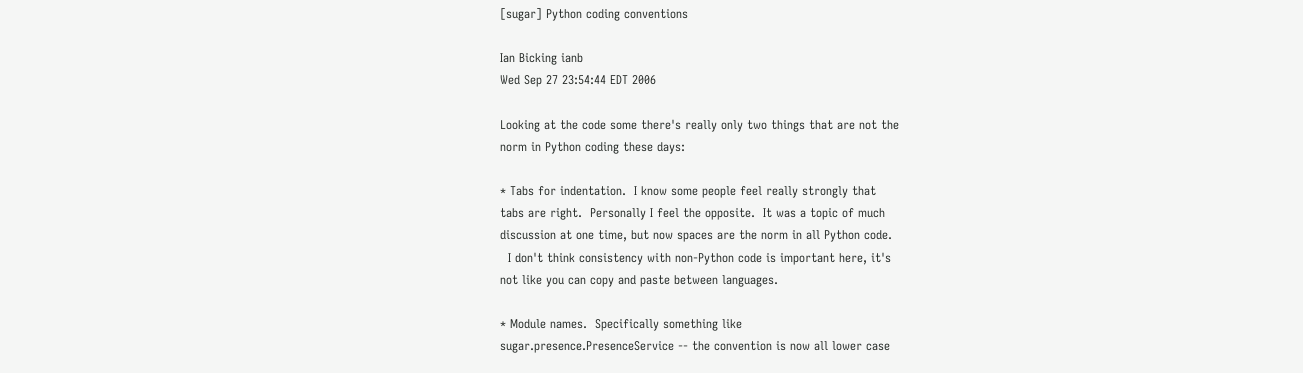[sugar] Python coding conventions

Ian Bicking ianb
Wed Sep 27 23:54:44 EDT 2006

Looking at the code some there's really only two things that are not the
norm in Python coding these days:

* Tabs for indentation.  I know some people feel really strongly that
tabs are right.  Personally I feel the opposite.  It was a topic of much
discussion at one time, but now spaces are the norm in all Python code.
  I don't think consistency with non-Python code is important here, it's
not like you can copy and paste between languages.

* Module names.  Specifically something like
sugar.presence.PresenceService -- the convention is now all lower case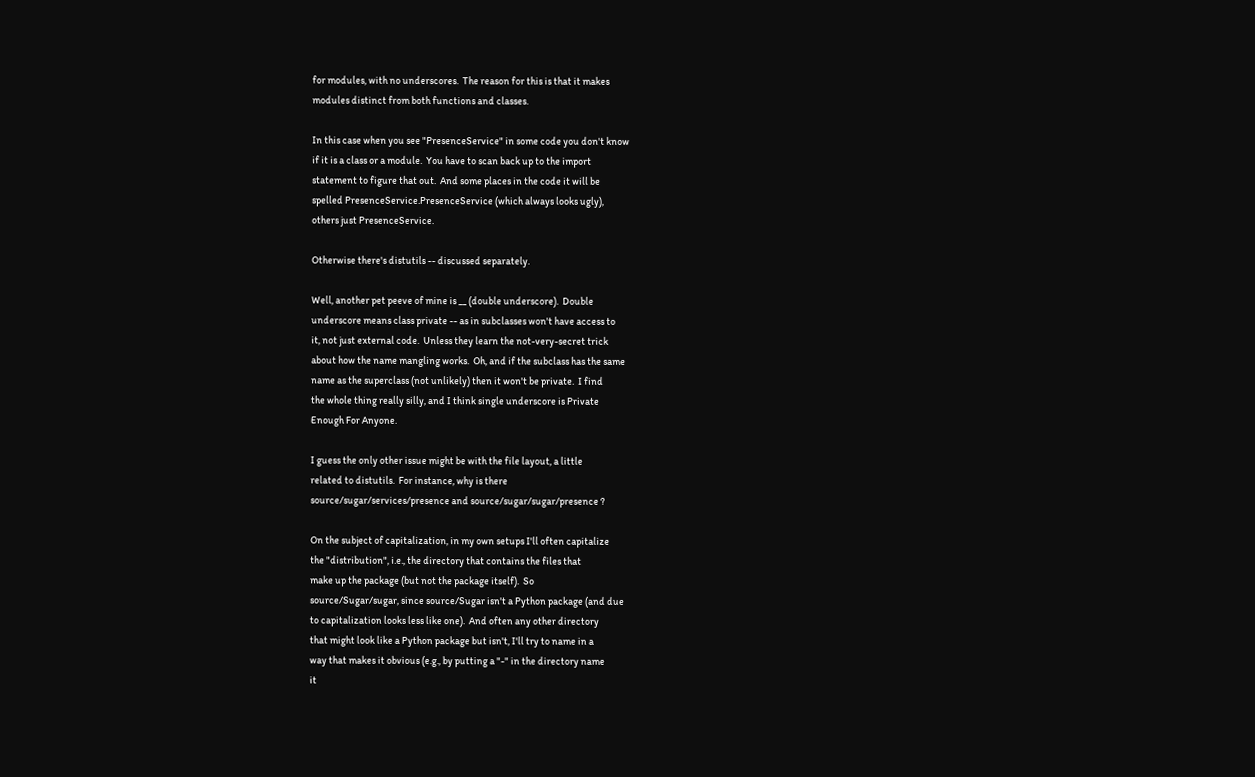for modules, with no underscores.  The reason for this is that it makes
modules distinct from both functions and classes.

In this case when you see "PresenceService" in some code you don't know
if it is a class or a module.  You have to scan back up to the import
statement to figure that out.  And some places in the code it will be
spelled PresenceService.PresenceService (which always looks ugly),
others just PresenceService.

Otherwise there's distutils -- discussed separately.

Well, another pet peeve of mine is __ (double underscore).  Double
underscore means class private -- as in subclasses won't have access to
it, not just external code.  Unless they learn the not-very-secret trick
about how the name mangling works.  Oh, and if the subclass has the same
name as the superclass (not unlikely) then it won't be private.  I find
the whole thing really silly, and I think single underscore is Private
Enough For Anyone.

I guess the only other issue might be with the file layout, a little
related to distutils.  For instance, why is there
source/sugar/services/presence and source/sugar/sugar/presence ?

On the subject of capitalization, in my own setups I'll often capitalize
the "distribution", i.e., the directory that contains the files that
make up the package (but not the package itself).  So
source/Sugar/sugar, since source/Sugar isn't a Python package (and due
to capitalization looks less like one).  And often any other directory
that might look like a Python package but isn't, I'll try to name in a
way that makes it obvious (e.g., by putting a "-" in the directory name
it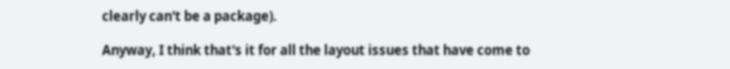clearly can't be a package).

Anyway, I think that's it for all the layout issues that have come to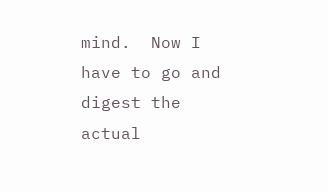mind.  Now I have to go and digest the actual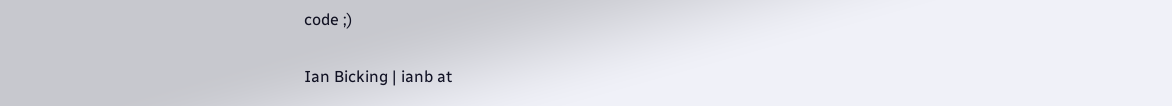code ;)

Ian Bicking | ianb at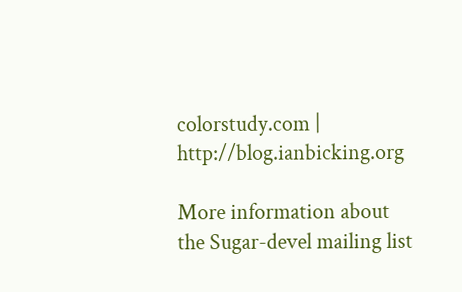colorstudy.com | http://blog.ianbicking.org

More information about the Sugar-devel mailing list